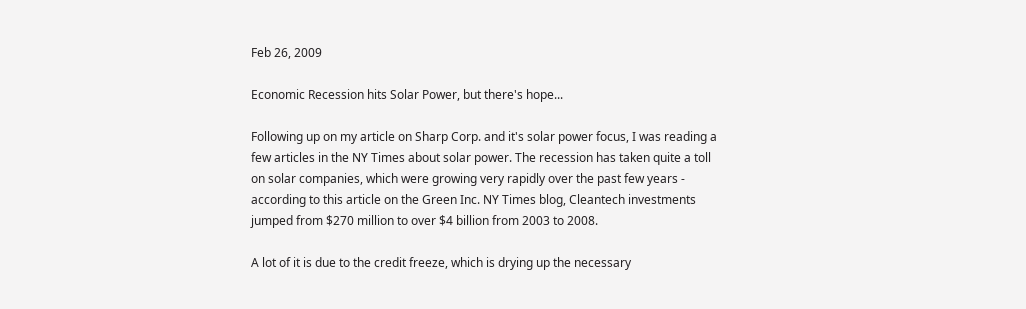Feb 26, 2009

Economic Recession hits Solar Power, but there's hope...

Following up on my article on Sharp Corp. and it's solar power focus, I was reading a few articles in the NY Times about solar power. The recession has taken quite a toll on solar companies, which were growing very rapidly over the past few years - according to this article on the Green Inc. NY Times blog, Cleantech investments jumped from $270 million to over $4 billion from 2003 to 2008.

A lot of it is due to the credit freeze, which is drying up the necessary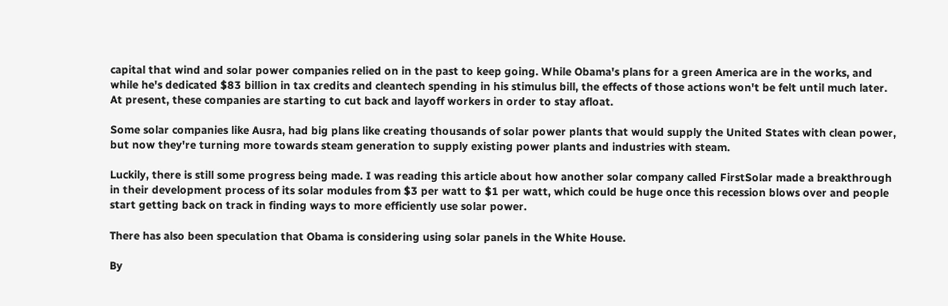capital that wind and solar power companies relied on in the past to keep going. While Obama's plans for a green America are in the works, and while he's dedicated $83 billion in tax credits and cleantech spending in his stimulus bill, the effects of those actions won't be felt until much later. At present, these companies are starting to cut back and layoff workers in order to stay afloat.

Some solar companies like Ausra, had big plans like creating thousands of solar power plants that would supply the United States with clean power, but now they're turning more towards steam generation to supply existing power plants and industries with steam.

Luckily, there is still some progress being made. I was reading this article about how another solar company called FirstSolar made a breakthrough in their development process of its solar modules from $3 per watt to $1 per watt, which could be huge once this recession blows over and people start getting back on track in finding ways to more efficiently use solar power.

There has also been speculation that Obama is considering using solar panels in the White House.

By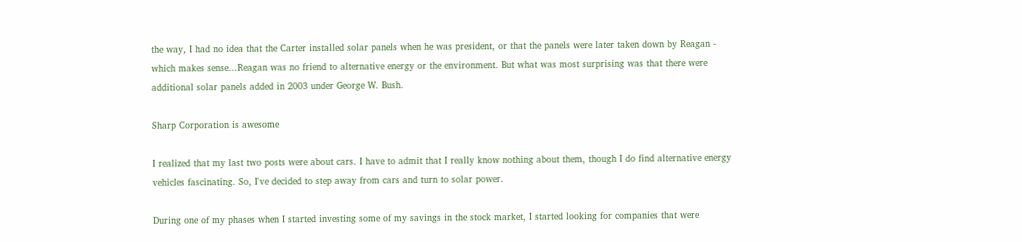the way, I had no idea that the Carter installed solar panels when he was president, or that the panels were later taken down by Reagan - which makes sense...Reagan was no friend to alternative energy or the environment. But what was most surprising was that there were additional solar panels added in 2003 under George W. Bush.

Sharp Corporation is awesome

I realized that my last two posts were about cars. I have to admit that I really know nothing about them, though I do find alternative energy vehicles fascinating. So, I've decided to step away from cars and turn to solar power.

During one of my phases when I started investing some of my savings in the stock market, I started looking for companies that were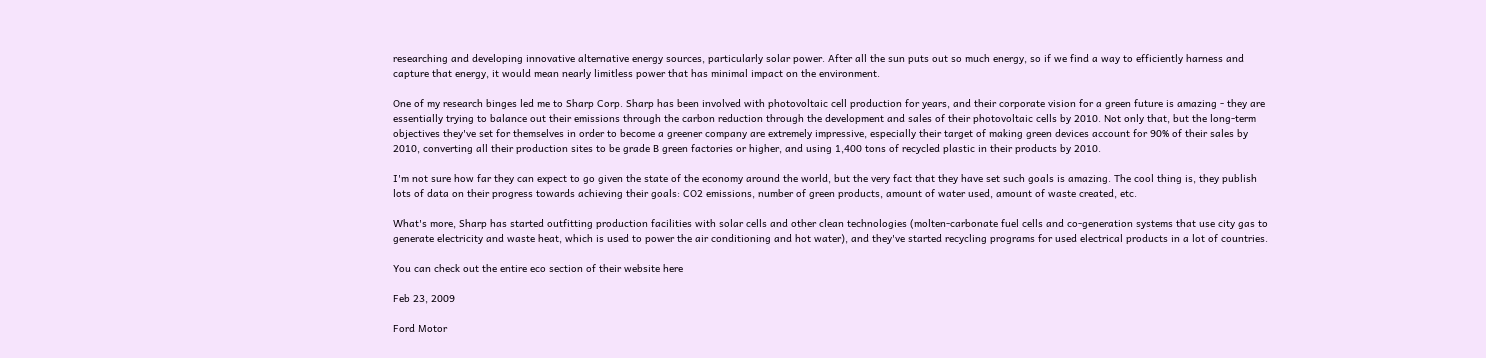researching and developing innovative alternative energy sources, particularly solar power. After all the sun puts out so much energy, so if we find a way to efficiently harness and capture that energy, it would mean nearly limitless power that has minimal impact on the environment.

One of my research binges led me to Sharp Corp. Sharp has been involved with photovoltaic cell production for years, and their corporate vision for a green future is amazing - they are essentially trying to balance out their emissions through the carbon reduction through the development and sales of their photovoltaic cells by 2010. Not only that, but the long-term objectives they've set for themselves in order to become a greener company are extremely impressive, especially their target of making green devices account for 90% of their sales by 2010, converting all their production sites to be grade B green factories or higher, and using 1,400 tons of recycled plastic in their products by 2010.

I'm not sure how far they can expect to go given the state of the economy around the world, but the very fact that they have set such goals is amazing. The cool thing is, they publish lots of data on their progress towards achieving their goals: CO2 emissions, number of green products, amount of water used, amount of waste created, etc.

What's more, Sharp has started outfitting production facilities with solar cells and other clean technologies (molten-carbonate fuel cells and co-generation systems that use city gas to generate electricity and waste heat, which is used to power the air conditioning and hot water), and they've started recycling programs for used electrical products in a lot of countries.

You can check out the entire eco section of their website here

Feb 23, 2009

Ford Motor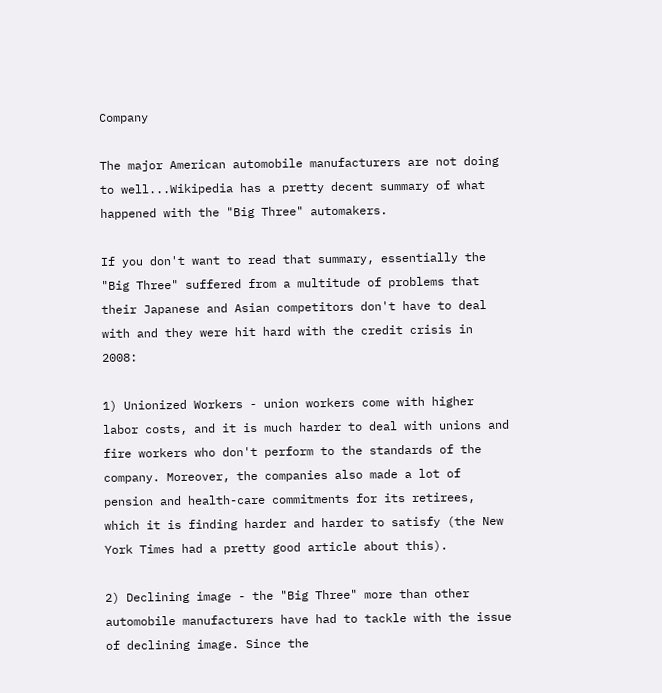Company

The major American automobile manufacturers are not doing to well...Wikipedia has a pretty decent summary of what happened with the "Big Three" automakers.

If you don't want to read that summary, essentially the "Big Three" suffered from a multitude of problems that their Japanese and Asian competitors don't have to deal with and they were hit hard with the credit crisis in 2008:

1) Unionized Workers - union workers come with higher labor costs, and it is much harder to deal with unions and fire workers who don't perform to the standards of the company. Moreover, the companies also made a lot of pension and health-care commitments for its retirees, which it is finding harder and harder to satisfy (the New York Times had a pretty good article about this).

2) Declining image - the "Big Three" more than other automobile manufacturers have had to tackle with the issue of declining image. Since the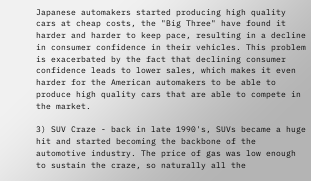Japanese automakers started producing high quality cars at cheap costs, the "Big Three" have found it harder and harder to keep pace, resulting in a decline in consumer confidence in their vehicles. This problem is exacerbated by the fact that declining consumer confidence leads to lower sales, which makes it even harder for the American automakers to be able to produce high quality cars that are able to compete in the market.

3) SUV Craze - back in late 1990's, SUVs became a huge hit and started becoming the backbone of the automotive industry. The price of gas was low enough to sustain the craze, so naturally all the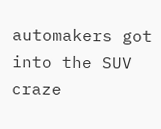automakers got into the SUV craze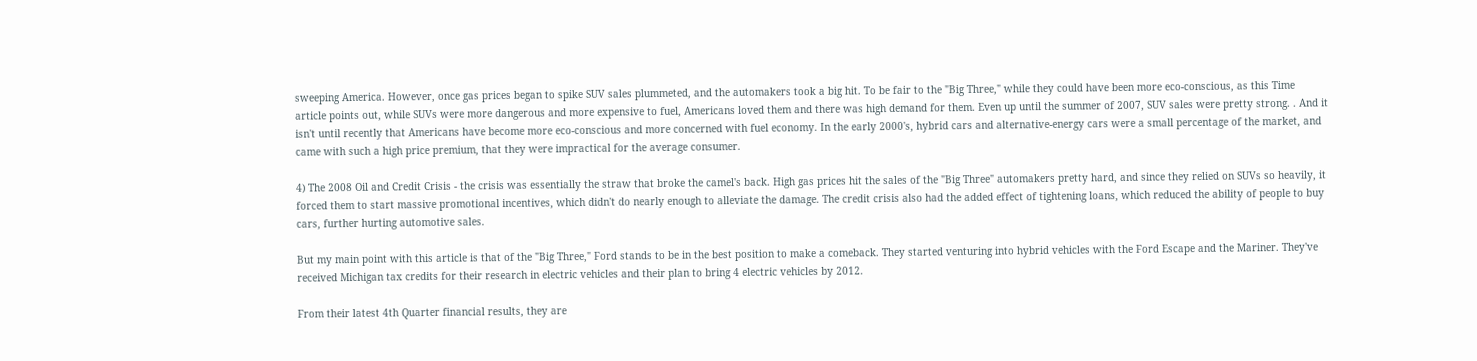sweeping America. However, once gas prices began to spike SUV sales plummeted, and the automakers took a big hit. To be fair to the "Big Three," while they could have been more eco-conscious, as this Time article points out, while SUVs were more dangerous and more expensive to fuel, Americans loved them and there was high demand for them. Even up until the summer of 2007, SUV sales were pretty strong. . And it isn't until recently that Americans have become more eco-conscious and more concerned with fuel economy. In the early 2000's, hybrid cars and alternative-energy cars were a small percentage of the market, and came with such a high price premium, that they were impractical for the average consumer.

4) The 2008 Oil and Credit Crisis - the crisis was essentially the straw that broke the camel's back. High gas prices hit the sales of the "Big Three" automakers pretty hard, and since they relied on SUVs so heavily, it forced them to start massive promotional incentives, which didn't do nearly enough to alleviate the damage. The credit crisis also had the added effect of tightening loans, which reduced the ability of people to buy cars, further hurting automotive sales.

But my main point with this article is that of the "Big Three," Ford stands to be in the best position to make a comeback. They started venturing into hybrid vehicles with the Ford Escape and the Mariner. They've received Michigan tax credits for their research in electric vehicles and their plan to bring 4 electric vehicles by 2012.

From their latest 4th Quarter financial results, they are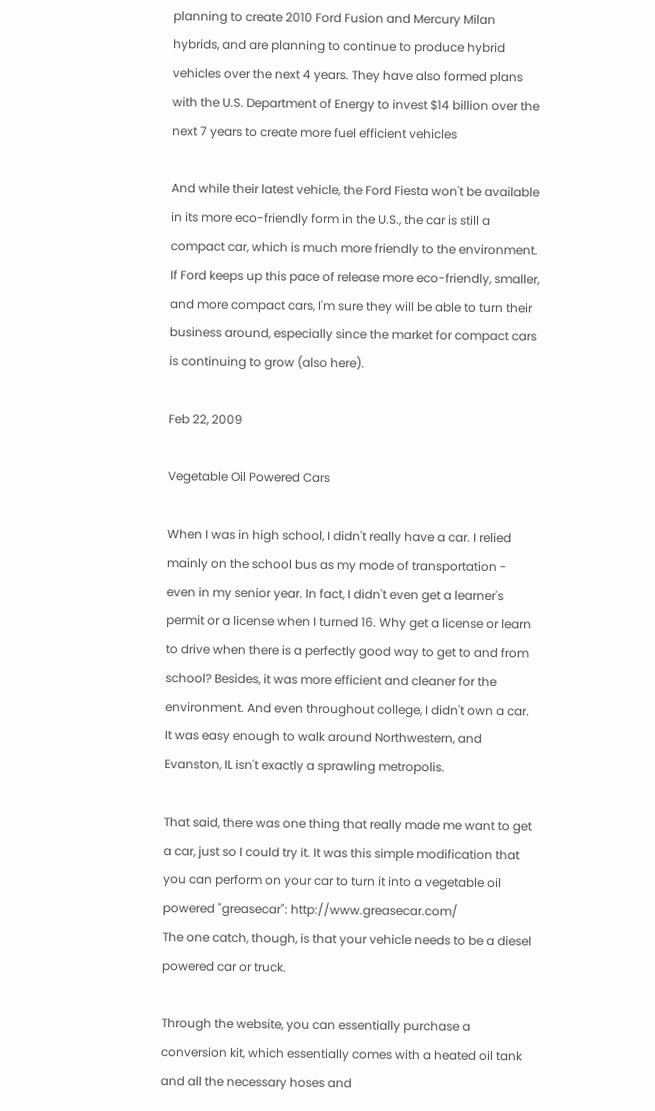planning to create 2010 Ford Fusion and Mercury Milan hybrids, and are planning to continue to produce hybrid vehicles over the next 4 years. They have also formed plans with the U.S. Department of Energy to invest $14 billion over the next 7 years to create more fuel efficient vehicles

And while their latest vehicle, the Ford Fiesta won't be available in its more eco-friendly form in the U.S., the car is still a compact car, which is much more friendly to the environment. If Ford keeps up this pace of release more eco-friendly, smaller, and more compact cars, I'm sure they will be able to turn their business around, especially since the market for compact cars is continuing to grow (also here).

Feb 22, 2009

Vegetable Oil Powered Cars

When I was in high school, I didn't really have a car. I relied mainly on the school bus as my mode of transportation - even in my senior year. In fact, I didn't even get a learner's permit or a license when I turned 16. Why get a license or learn to drive when there is a perfectly good way to get to and from school? Besides, it was more efficient and cleaner for the environment. And even throughout college, I didn't own a car. It was easy enough to walk around Northwestern, and Evanston, IL isn't exactly a sprawling metropolis.

That said, there was one thing that really made me want to get a car, just so I could try it. It was this simple modification that you can perform on your car to turn it into a vegetable oil powered "greasecar": http://www.greasecar.com/
The one catch, though, is that your vehicle needs to be a diesel powered car or truck.

Through the website, you can essentially purchase a conversion kit, which essentially comes with a heated oil tank and all the necessary hoses and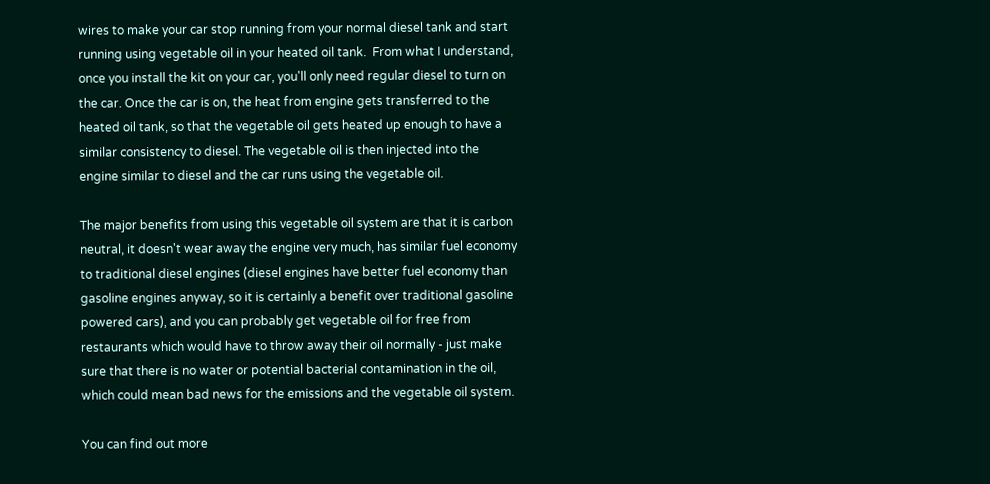wires to make your car stop running from your normal diesel tank and start running using vegetable oil in your heated oil tank.  From what I understand, once you install the kit on your car, you'll only need regular diesel to turn on the car. Once the car is on, the heat from engine gets transferred to the heated oil tank, so that the vegetable oil gets heated up enough to have a similar consistency to diesel. The vegetable oil is then injected into the engine similar to diesel and the car runs using the vegetable oil.

The major benefits from using this vegetable oil system are that it is carbon neutral, it doesn't wear away the engine very much, has similar fuel economy to traditional diesel engines (diesel engines have better fuel economy than gasoline engines anyway, so it is certainly a benefit over traditional gasoline powered cars), and you can probably get vegetable oil for free from restaurants which would have to throw away their oil normally - just make sure that there is no water or potential bacterial contamination in the oil, which could mean bad news for the emissions and the vegetable oil system.

You can find out more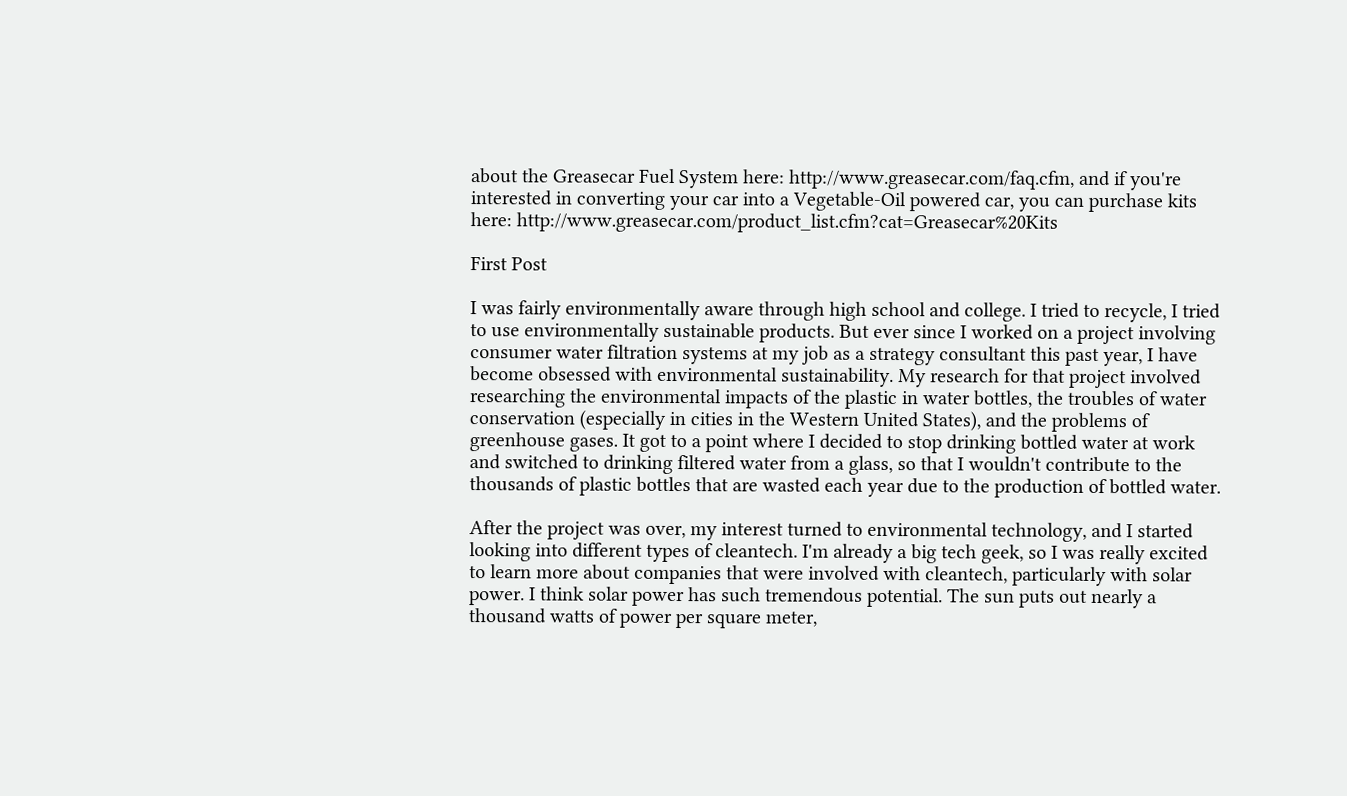about the Greasecar Fuel System here: http://www.greasecar.com/faq.cfm, and if you're interested in converting your car into a Vegetable-Oil powered car, you can purchase kits here: http://www.greasecar.com/product_list.cfm?cat=Greasecar%20Kits

First Post

I was fairly environmentally aware through high school and college. I tried to recycle, I tried to use environmentally sustainable products. But ever since I worked on a project involving consumer water filtration systems at my job as a strategy consultant this past year, I have become obsessed with environmental sustainability. My research for that project involved researching the environmental impacts of the plastic in water bottles, the troubles of water conservation (especially in cities in the Western United States), and the problems of greenhouse gases. It got to a point where I decided to stop drinking bottled water at work and switched to drinking filtered water from a glass, so that I wouldn't contribute to the thousands of plastic bottles that are wasted each year due to the production of bottled water.

After the project was over, my interest turned to environmental technology, and I started looking into different types of cleantech. I'm already a big tech geek, so I was really excited to learn more about companies that were involved with cleantech, particularly with solar power. I think solar power has such tremendous potential. The sun puts out nearly a thousand watts of power per square meter,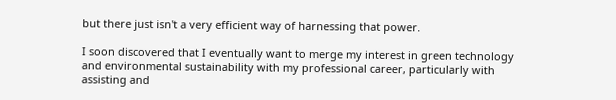but there just isn't a very efficient way of harnessing that power.

I soon discovered that I eventually want to merge my interest in green technology and environmental sustainability with my professional career, particularly with assisting and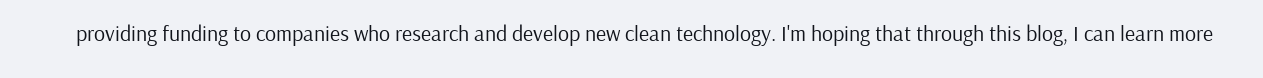providing funding to companies who research and develop new clean technology. I'm hoping that through this blog, I can learn more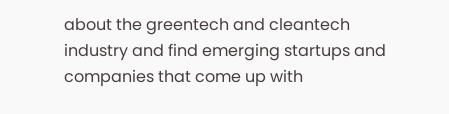about the greentech and cleantech industry and find emerging startups and companies that come up with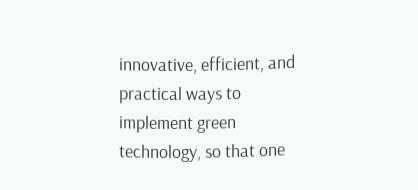innovative, efficient, and practical ways to implement green technology, so that one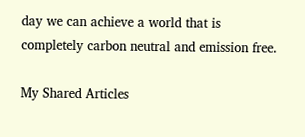day we can achieve a world that is completely carbon neutral and emission free.

My Shared Articles